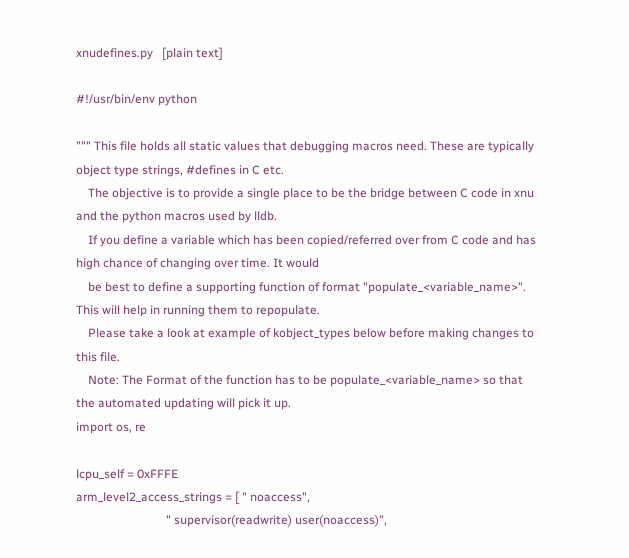xnudefines.py   [plain text]

#!/usr/bin/env python

""" This file holds all static values that debugging macros need. These are typically object type strings, #defines in C etc.
    The objective is to provide a single place to be the bridge between C code in xnu and the python macros used by lldb.
    If you define a variable which has been copied/referred over from C code and has high chance of changing over time. It would
    be best to define a supporting function of format "populate_<variable_name>". This will help in running them to repopulate.
    Please take a look at example of kobject_types below before making changes to this file.
    Note: The Format of the function has to be populate_<variable_name> so that the automated updating will pick it up.
import os, re

lcpu_self = 0xFFFE
arm_level2_access_strings = [ " noaccess",
                              " supervisor(readwrite) user(noaccess)",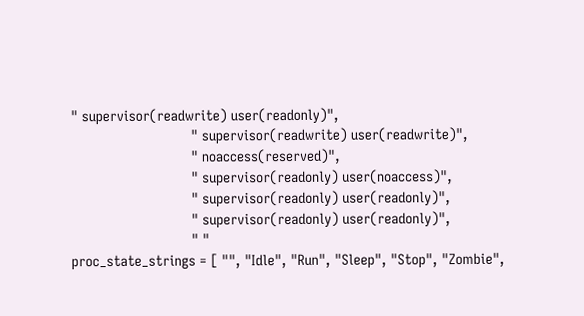" supervisor(readwrite) user(readonly)",
                              " supervisor(readwrite) user(readwrite)",
                              " noaccess(reserved)",
                              " supervisor(readonly) user(noaccess)",
                              " supervisor(readonly) user(readonly)",
                              " supervisor(readonly) user(readonly)",
                              " "
proc_state_strings = [ "", "Idle", "Run", "Sleep", "Stop", "Zombie",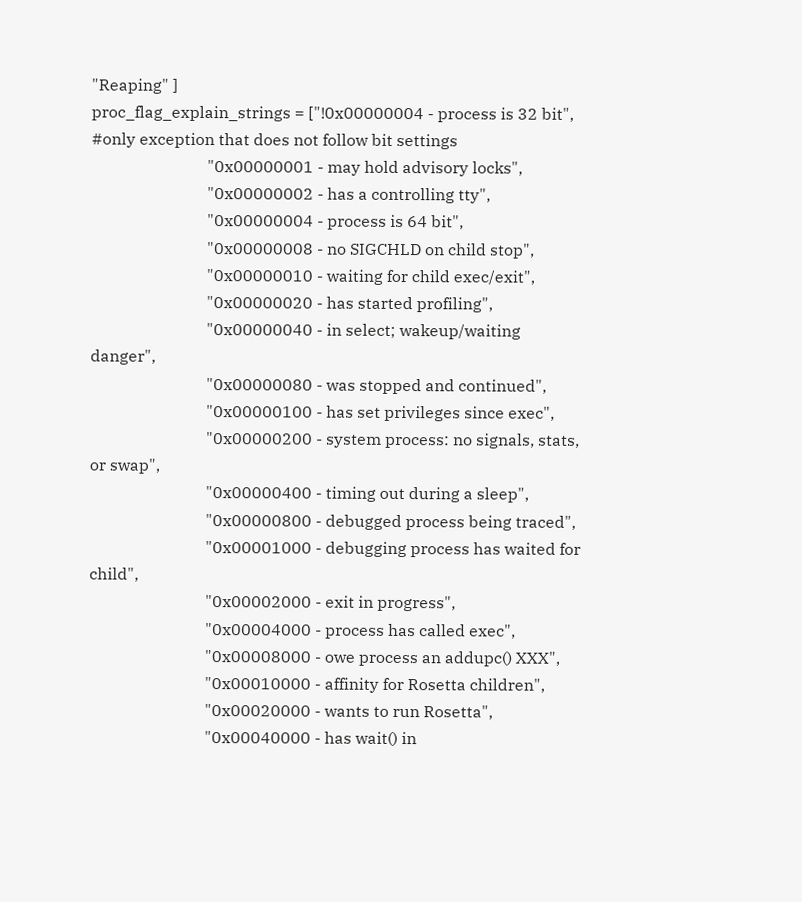"Reaping" ]
proc_flag_explain_strings = ["!0x00000004 - process is 32 bit",  #only exception that does not follow bit settings
                             "0x00000001 - may hold advisory locks",
                             "0x00000002 - has a controlling tty",
                             "0x00000004 - process is 64 bit",
                             "0x00000008 - no SIGCHLD on child stop",
                             "0x00000010 - waiting for child exec/exit",
                             "0x00000020 - has started profiling",
                             "0x00000040 - in select; wakeup/waiting danger",
                             "0x00000080 - was stopped and continued",
                             "0x00000100 - has set privileges since exec",
                             "0x00000200 - system process: no signals, stats, or swap",
                             "0x00000400 - timing out during a sleep",
                             "0x00000800 - debugged process being traced",
                             "0x00001000 - debugging process has waited for child",
                             "0x00002000 - exit in progress",
                             "0x00004000 - process has called exec",
                             "0x00008000 - owe process an addupc() XXX",
                             "0x00010000 - affinity for Rosetta children",
                             "0x00020000 - wants to run Rosetta",
                             "0x00040000 - has wait() in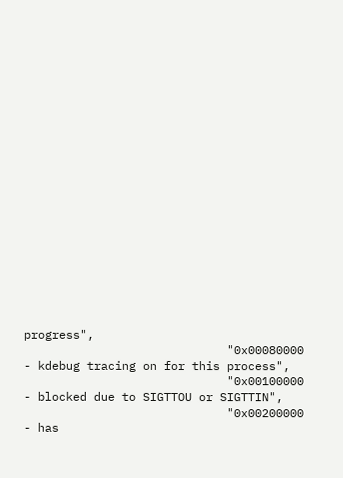progress",
                             "0x00080000 - kdebug tracing on for this process",
                             "0x00100000 - blocked due to SIGTTOU or SIGTTIN",
                             "0x00200000 - has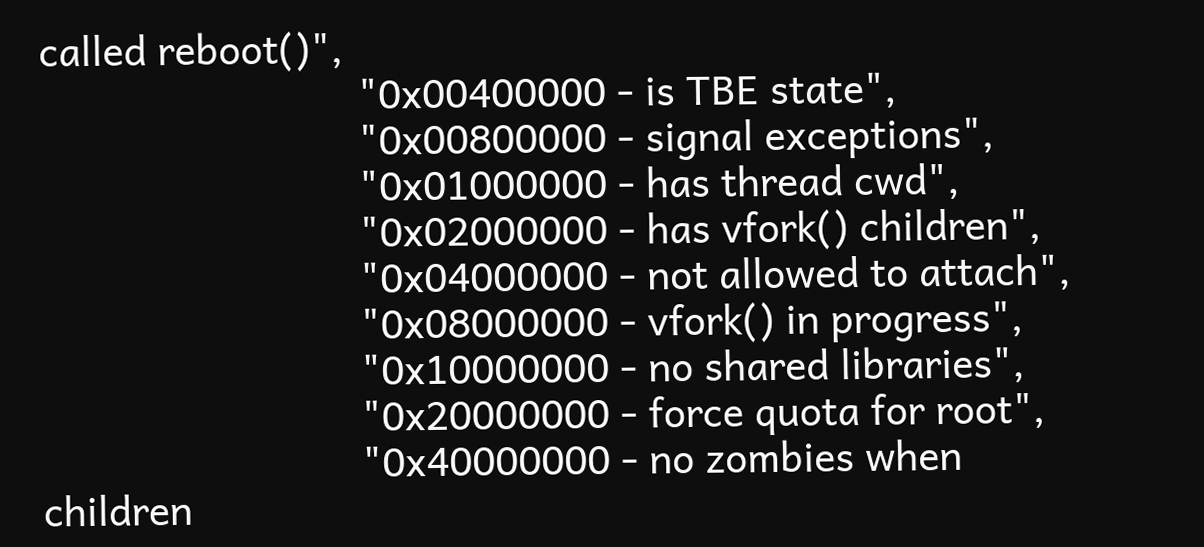called reboot()",
                             "0x00400000 - is TBE state",
                             "0x00800000 - signal exceptions",
                             "0x01000000 - has thread cwd",
                             "0x02000000 - has vfork() children",
                             "0x04000000 - not allowed to attach",
                             "0x08000000 - vfork() in progress",
                             "0x10000000 - no shared libraries",
                             "0x20000000 - force quota for root",
                             "0x40000000 - no zombies when children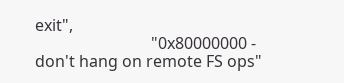exit",
                             "0x80000000 - don't hang on remote FS ops"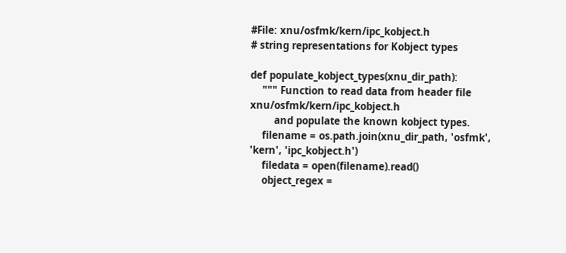#File: xnu/osfmk/kern/ipc_kobject.h
# string representations for Kobject types

def populate_kobject_types(xnu_dir_path):
    """ Function to read data from header file xnu/osfmk/kern/ipc_kobject.h
        and populate the known kobject types.
    filename = os.path.join(xnu_dir_path, 'osfmk', 'kern', 'ipc_kobject.h')
    filedata = open(filename).read()
    object_regex =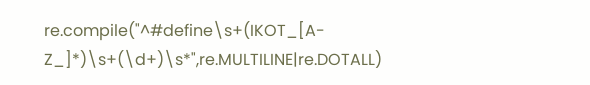re.compile("^#define\s+(IKOT_[A-Z_]*)\s+(\d+)\s*",re.MULTILINE|re.DOTALL)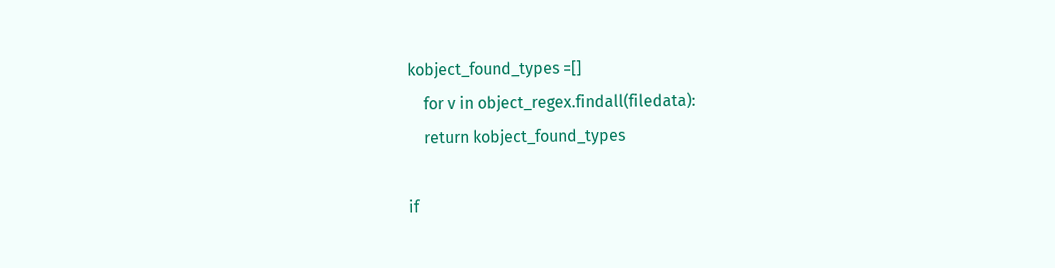kobject_found_types =[]
    for v in object_regex.findall(filedata):
    return kobject_found_types

if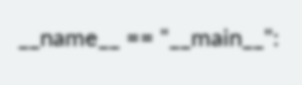__name__ == "__main__":